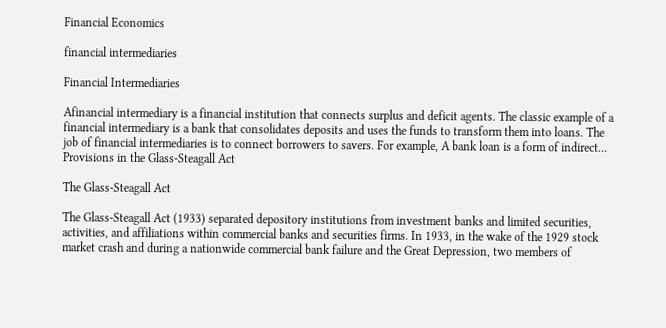Financial Economics

financial intermediaries

Financial Intermediaries

Afinancial intermediary is a financial institution that connects surplus and deficit agents. The classic example of a financial intermediary is a bank that consolidates deposits and uses the funds to transform them into loans. The job of financial intermediaries is to connect borrowers to savers. For example, A bank loan is a form of indirect...
Provisions in the Glass-Steagall Act

The Glass-Steagall Act

The Glass-Steagall Act (1933) separated depository institutions from investment banks and limited securities, activities, and affiliations within commercial banks and securities firms. In 1933, in the wake of the 1929 stock market crash and during a nationwide commercial bank failure and the Great Depression, two members of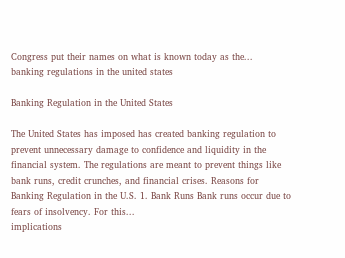Congress put their names on what is known today as the...
banking regulations in the united states

Banking Regulation in the United States

The United States has imposed has created banking regulation to prevent unnecessary damage to confidence and liquidity in the financial system. The regulations are meant to prevent things like bank runs, credit crunches, and financial crises. Reasons for Banking Regulation in the U.S. 1. Bank Runs Bank runs occur due to fears of insolvency. For this...
implications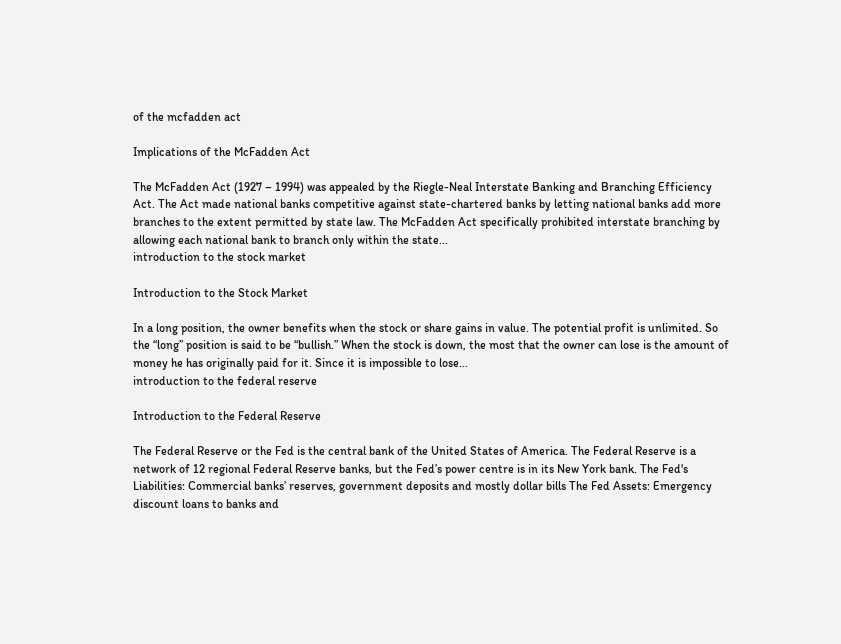of the mcfadden act

Implications of the McFadden Act

The McFadden Act (1927 – 1994) was appealed by the Riegle-Neal Interstate Banking and Branching Efficiency Act. The Act made national banks competitive against state-chartered banks by letting national banks add more branches to the extent permitted by state law. The McFadden Act specifically prohibited interstate branching by allowing each national bank to branch only within the state...
introduction to the stock market

Introduction to the Stock Market

In a long position, the owner benefits when the stock or share gains in value. The potential profit is unlimited. So the “long” position is said to be “bullish.” When the stock is down, the most that the owner can lose is the amount of money he has originally paid for it. Since it is impossible to lose...
introduction to the federal reserve

Introduction to the Federal Reserve

The Federal Reserve or the Fed is the central bank of the United States of America. The Federal Reserve is a network of 12 regional Federal Reserve banks, but the Fed’s power centre is in its New York bank. The Fed's Liabilities: Commercial banks’ reserves, government deposits and mostly dollar bills The Fed Assets: Emergency discount loans to banks and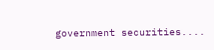government securities....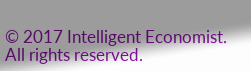© 2017 Intelligent Economist. All rights reserved.